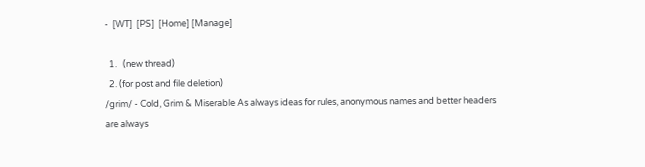-  [WT]  [PS]  [Home] [Manage]

  1.   (new thread)
  2. (for post and file deletion)
/grim/ - Cold, Grim & Miserable As always ideas for rules, anonymous names and better headers are always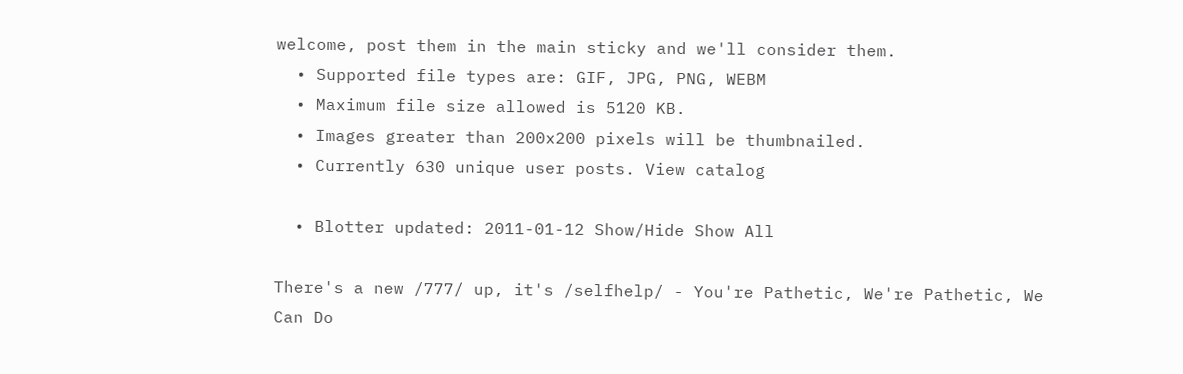welcome, post them in the main sticky and we'll consider them.
  • Supported file types are: GIF, JPG, PNG, WEBM
  • Maximum file size allowed is 5120 KB.
  • Images greater than 200x200 pixels will be thumbnailed.
  • Currently 630 unique user posts. View catalog

  • Blotter updated: 2011-01-12 Show/Hide Show All

There's a new /777/ up, it's /selfhelp/ - You're Pathetic, We're Pathetic, We Can Do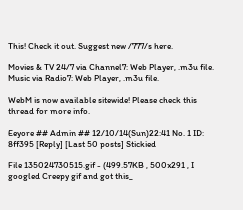This! Check it out. Suggest new /777/s here.

Movies & TV 24/7 via Channel7: Web Player, .m3u file. Music via Radio7: Web Player, .m3u file.

WebM is now available sitewide! Please check this thread for more info.

Eeyore ## Admin ## 12/10/14(Sun)22:41 No. 1 ID: 8ff395 [Reply] [Last 50 posts] Stickied

File 135024730515.gif - (499.57KB , 500x291 , I googled Creepy gif and got this_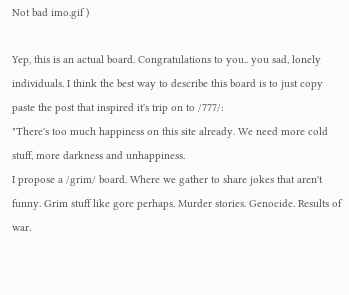Not bad imo.gif )

Yep, this is an actual board. Congratulations to you.. you sad, lonely individuals. I think the best way to describe this board is to just copy paste the post that inspired it's trip on to /777/:
"There's too much happiness on this site already. We need more cold stuff, more darkness and unhappiness.
I propose a /grim/ board. Where we gather to share jokes that aren't funny. Grim stuff like gore perhaps. Murder stories. Genocide. Results of war.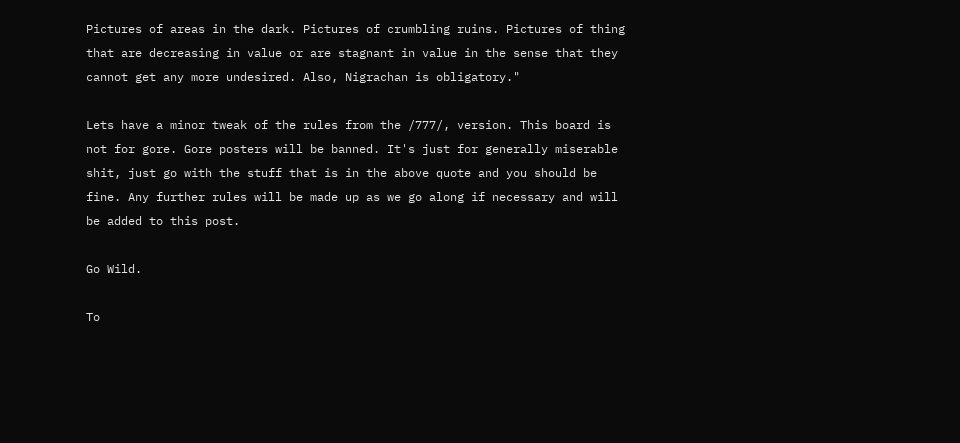Pictures of areas in the dark. Pictures of crumbling ruins. Pictures of thing that are decreasing in value or are stagnant in value in the sense that they cannot get any more undesired. Also, Nigrachan is obligatory."

Lets have a minor tweak of the rules from the /777/, version. This board is not for gore. Gore posters will be banned. It's just for generally miserable shit, just go with the stuff that is in the above quote and you should be fine. Any further rules will be made up as we go along if necessary and will be added to this post.

Go Wild.

To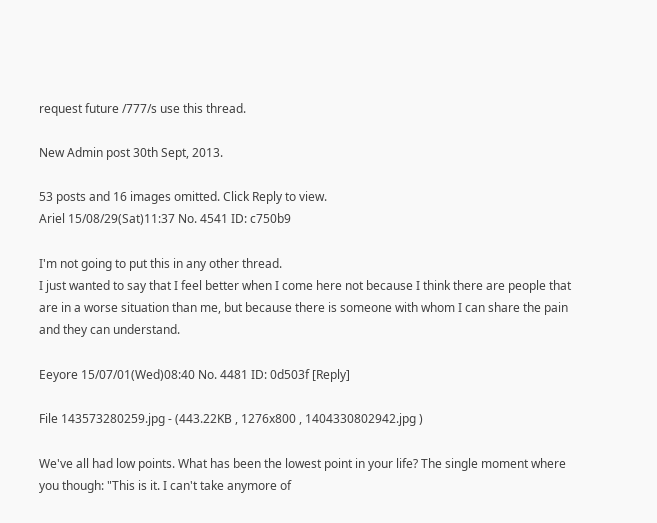request future /777/s use this thread.

New Admin post 30th Sept, 2013.

53 posts and 16 images omitted. Click Reply to view.
Ariel 15/08/29(Sat)11:37 No. 4541 ID: c750b9

I'm not going to put this in any other thread.
I just wanted to say that I feel better when I come here not because I think there are people that are in a worse situation than me, but because there is someone with whom I can share the pain and they can understand.

Eeyore 15/07/01(Wed)08:40 No. 4481 ID: 0d503f [Reply]

File 143573280259.jpg - (443.22KB , 1276x800 , 1404330802942.jpg )

We've all had low points. What has been the lowest point in your life? The single moment where you though: "This is it. I can't take anymore of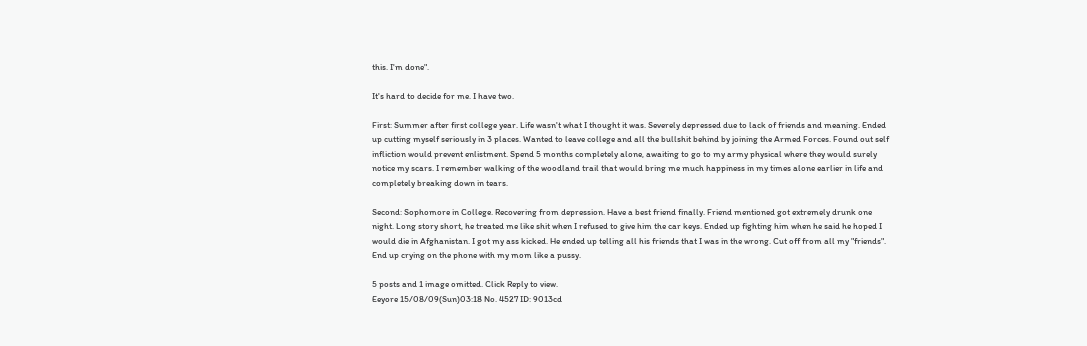this. I'm done".

It's hard to decide for me. I have two.

First: Summer after first college year. Life wasn't what I thought it was. Severely depressed due to lack of friends and meaning. Ended up cutting myself seriously in 3 places. Wanted to leave college and all the bullshit behind by joining the Armed Forces. Found out self infliction would prevent enlistment. Spend 5 months completely alone, awaiting to go to my army physical where they would surely notice my scars. I remember walking of the woodland trail that would bring me much happiness in my times alone earlier in life and completely breaking down in tears.

Second: Sophomore in College. Recovering from depression. Have a best friend finally. Friend mentioned got extremely drunk one night. Long story short, he treated me like shit when I refused to give him the car keys. Ended up fighting him when he said he hoped I would die in Afghanistan. I got my ass kicked. He ended up telling all his friends that I was in the wrong. Cut off from all my "friends". End up crying on the phone with my mom like a pussy.

5 posts and 1 image omitted. Click Reply to view.
Eeyore 15/08/09(Sun)03:18 No. 4527 ID: 9013cd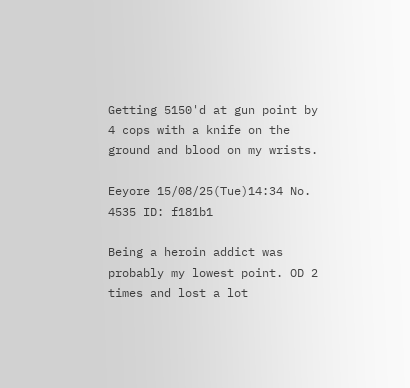Getting 5150'd at gun point by 4 cops with a knife on the ground and blood on my wrists.

Eeyore 15/08/25(Tue)14:34 No. 4535 ID: f181b1

Being a heroin addict was probably my lowest point. OD 2 times and lost a lot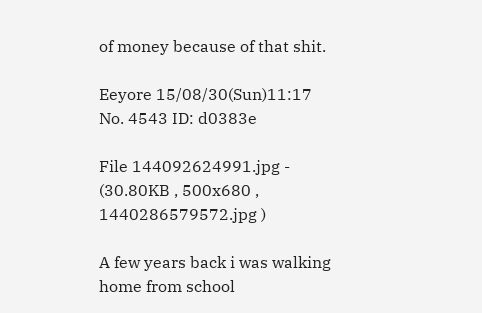of money because of that shit.

Eeyore 15/08/30(Sun)11:17 No. 4543 ID: d0383e

File 144092624991.jpg - (30.80KB , 500x680 , 1440286579572.jpg )

A few years back i was walking home from school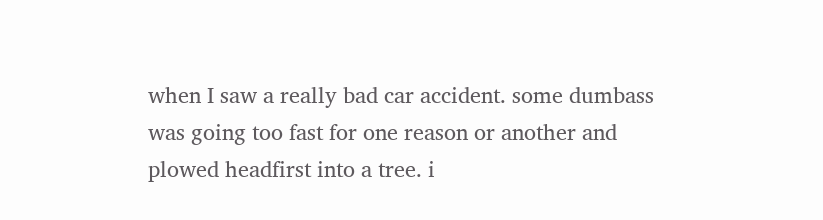when I saw a really bad car accident. some dumbass was going too fast for one reason or another and plowed headfirst into a tree. i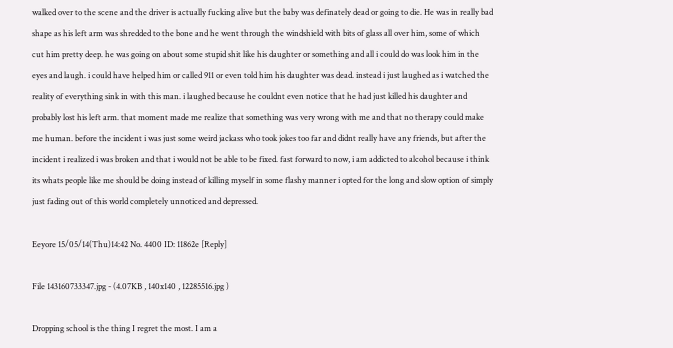walked over to the scene and the driver is actually fucking alive but the baby was definately dead or going to die. He was in really bad shape as his left arm was shredded to the bone and he went through the windshield with bits of glass all over him, some of which cut him pretty deep. he was going on about some stupid shit like his daughter or something and all i could do was look him in the eyes and laugh. i could have helped him or called 911 or even told him his daughter was dead. instead i just laughed as i watched the reality of everything sink in with this man. i laughed because he couldnt even notice that he had just killed his daughter and probably lost his left arm. that moment made me realize that something was very wrong with me and that no therapy could make me human. before the incident i was just some weird jackass who took jokes too far and didnt really have any friends, but after the incident i realized i was broken and that i would not be able to be fixed. fast forward to now, i am addicted to alcohol because i think its whats people like me should be doing instead of killing myself in some flashy manner i opted for the long and slow option of simply just fading out of this world completely unnoticed and depressed.

Eeyore 15/05/14(Thu)14:42 No. 4400 ID: 11862e [Reply]

File 143160733347.jpg - (4.07KB , 140x140 , 12285516.jpg )

Dropping school is the thing I regret the most. I am a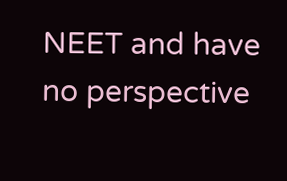NEET and have no perspective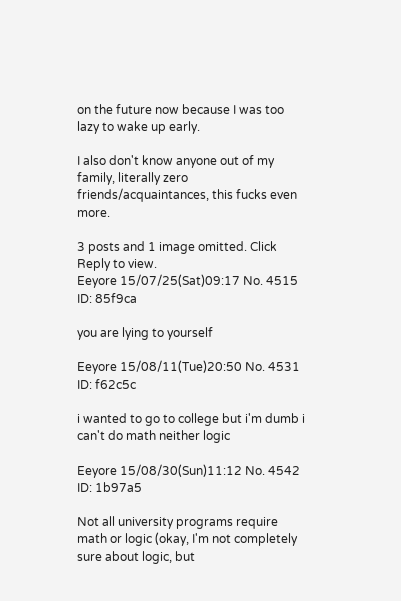on the future now because I was too lazy to wake up early.

I also don't know anyone out of my family, literally zero friends/acquaintances, this fucks even more.

3 posts and 1 image omitted. Click Reply to view.
Eeyore 15/07/25(Sat)09:17 No. 4515 ID: 85f9ca

you are lying to yourself

Eeyore 15/08/11(Tue)20:50 No. 4531 ID: f62c5c

i wanted to go to college but i'm dumb i can't do math neither logic

Eeyore 15/08/30(Sun)11:12 No. 4542 ID: 1b97a5

Not all university programs require math or logic (okay, I'm not completely sure about logic, but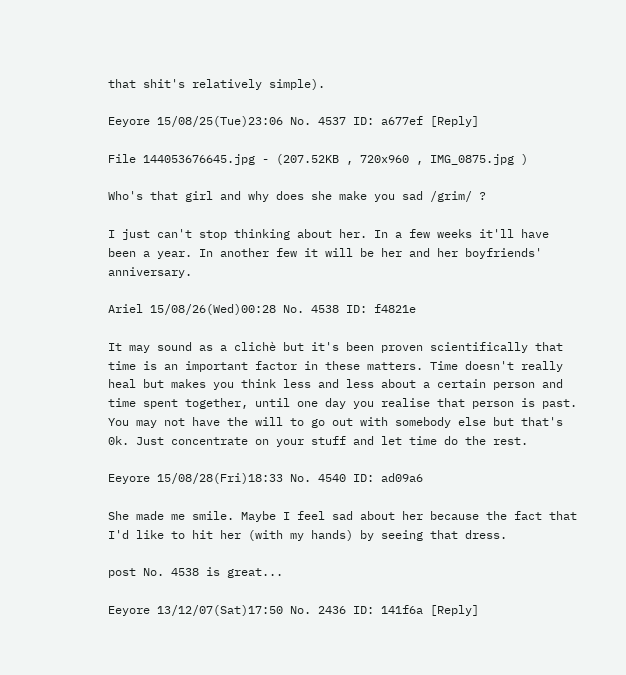that shit's relatively simple).

Eeyore 15/08/25(Tue)23:06 No. 4537 ID: a677ef [Reply]

File 144053676645.jpg - (207.52KB , 720x960 , IMG_0875.jpg )

Who's that girl and why does she make you sad /grim/ ?

I just can't stop thinking about her. In a few weeks it'll have been a year. In another few it will be her and her boyfriends' anniversary.

Ariel 15/08/26(Wed)00:28 No. 4538 ID: f4821e

It may sound as a clichè but it's been proven scientifically that time is an important factor in these matters. Time doesn't really heal but makes you think less and less about a certain person and time spent together, until one day you realise that person is past.
You may not have the will to go out with somebody else but that's 0k. Just concentrate on your stuff and let time do the rest.

Eeyore 15/08/28(Fri)18:33 No. 4540 ID: ad09a6

She made me smile. Maybe I feel sad about her because the fact that I'd like to hit her (with my hands) by seeing that dress.

post No. 4538 is great...

Eeyore 13/12/07(Sat)17:50 No. 2436 ID: 141f6a [Reply]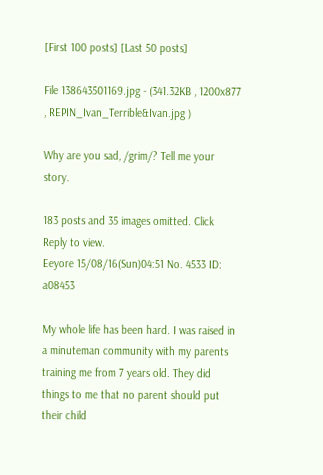[First 100 posts] [Last 50 posts]

File 138643501169.jpg - (341.32KB , 1200x877 , REPIN_Ivan_Terrible&Ivan.jpg )

Why are you sad, /grim/? Tell me your story.

183 posts and 35 images omitted. Click Reply to view.
Eeyore 15/08/16(Sun)04:51 No. 4533 ID: a08453

My whole life has been hard. I was raised in a minuteman community with my parents training me from 7 years old. They did things to me that no parent should put their child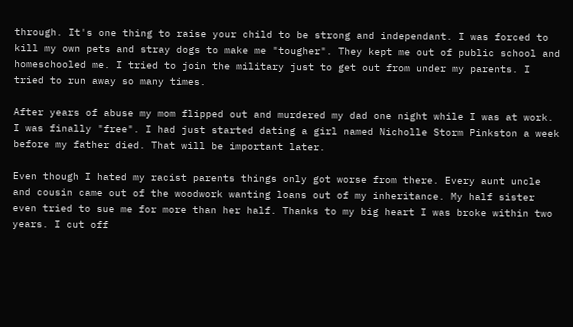through. It's one thing to raise your child to be strong and independant. I was forced to kill my own pets and stray dogs to make me "tougher". They kept me out of public school and homeschooled me. I tried to join the military just to get out from under my parents. I tried to run away so many times.

After years of abuse my mom flipped out and murdered my dad one night while I was at work. I was finally "free". I had just started dating a girl named Nicholle Storm Pinkston a week before my father died. That will be important later.

Even though I hated my racist parents things only got worse from there. Every aunt uncle and cousin came out of the woodwork wanting loans out of my inheritance. My half sister even tried to sue me for more than her half. Thanks to my big heart I was broke within two years. I cut off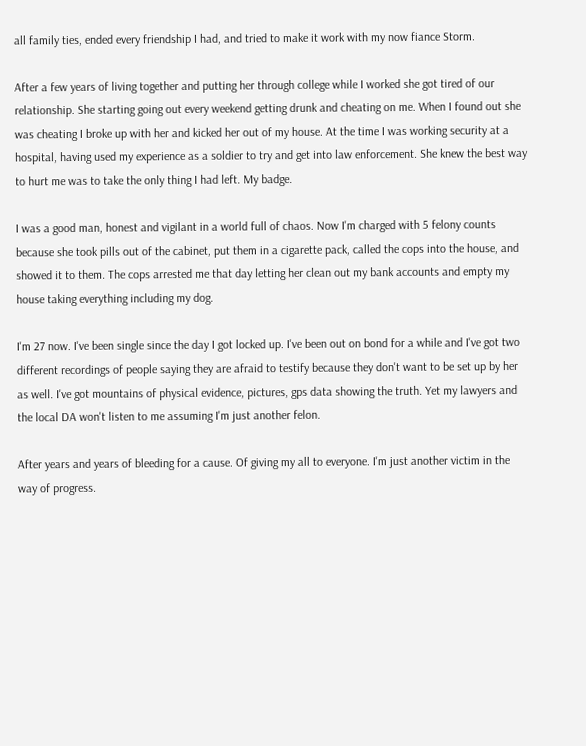all family ties, ended every friendship I had, and tried to make it work with my now fiance Storm.

After a few years of living together and putting her through college while I worked she got tired of our relationship. She starting going out every weekend getting drunk and cheating on me. When I found out she was cheating I broke up with her and kicked her out of my house. At the time I was working security at a hospital, having used my experience as a soldier to try and get into law enforcement. She knew the best way to hurt me was to take the only thing I had left. My badge.

I was a good man, honest and vigilant in a world full of chaos. Now I'm charged with 5 felony counts because she took pills out of the cabinet, put them in a cigarette pack, called the cops into the house, and showed it to them. The cops arrested me that day letting her clean out my bank accounts and empty my house taking everything including my dog.

I'm 27 now. I've been single since the day I got locked up. I've been out on bond for a while and I've got two different recordings of people saying they are afraid to testify because they don't want to be set up by her as well. I've got mountains of physical evidence, pictures, gps data showing the truth. Yet my lawyers and the local DA won't listen to me assuming I'm just another felon.

After years and years of bleeding for a cause. Of giving my all to everyone. I'm just another victim in the way of progress.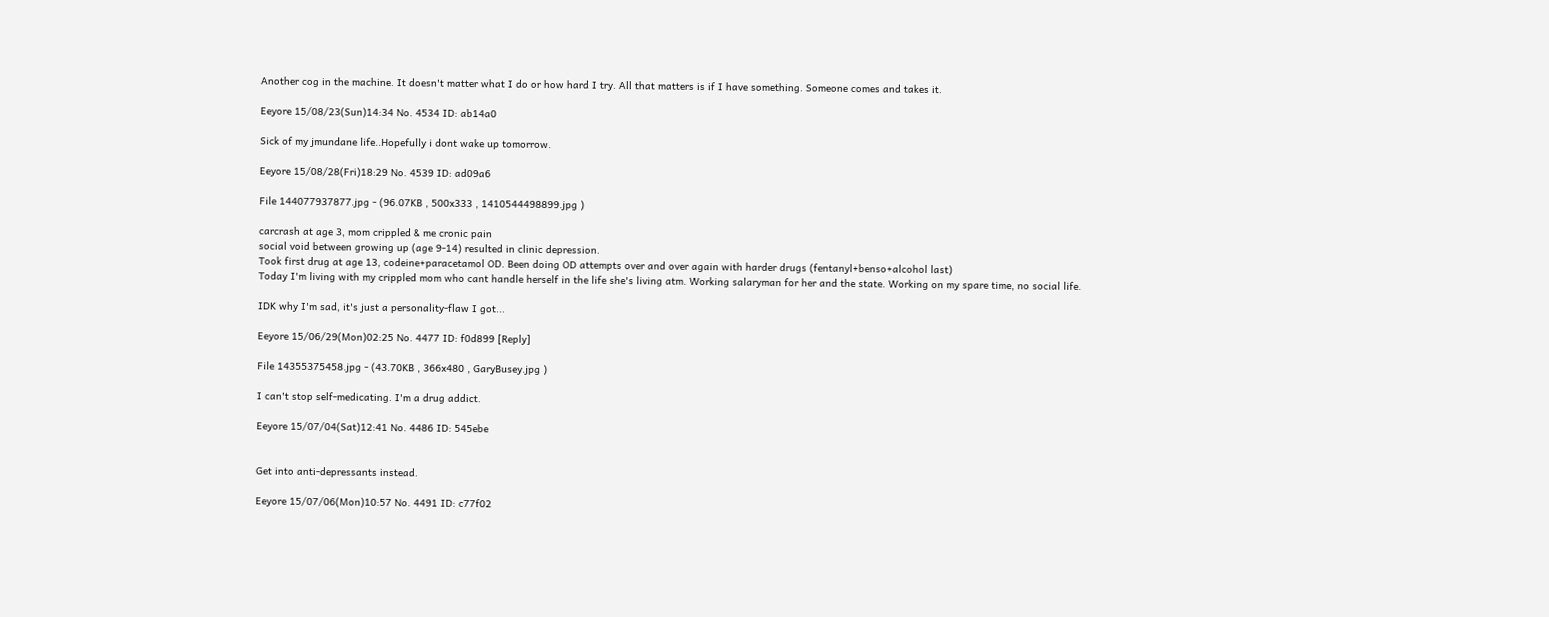Another cog in the machine. It doesn't matter what I do or how hard I try. All that matters is if I have something. Someone comes and takes it.

Eeyore 15/08/23(Sun)14:34 No. 4534 ID: ab14a0

Sick of my jmundane life..Hopefully i dont wake up tomorrow.

Eeyore 15/08/28(Fri)18:29 No. 4539 ID: ad09a6

File 144077937877.jpg - (96.07KB , 500x333 , 1410544498899.jpg )

carcrash at age 3, mom crippled & me cronic pain
social void between growing up (age 9-14) resulted in clinic depression.
Took first drug at age 13, codeine+paracetamol OD. Been doing OD attempts over and over again with harder drugs (fentanyl+benso+alcohol last)
Today I'm living with my crippled mom who cant handle herself in the life she's living atm. Working salaryman for her and the state. Working on my spare time, no social life.

IDK why I'm sad, it's just a personality-flaw I got...

Eeyore 15/06/29(Mon)02:25 No. 4477 ID: f0d899 [Reply]

File 14355375458.jpg - (43.70KB , 366x480 , GaryBusey.jpg )

I can't stop self-medicating. I'm a drug addict.

Eeyore 15/07/04(Sat)12:41 No. 4486 ID: 545ebe


Get into anti-depressants instead.

Eeyore 15/07/06(Mon)10:57 No. 4491 ID: c77f02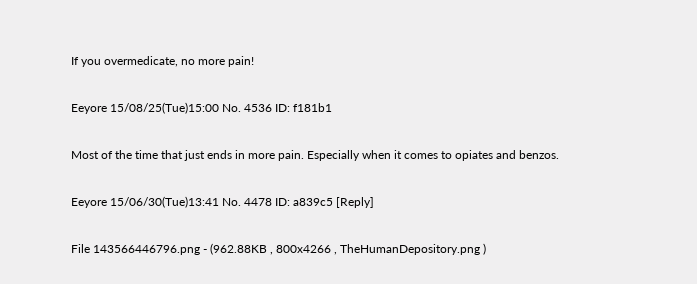If you overmedicate, no more pain!

Eeyore 15/08/25(Tue)15:00 No. 4536 ID: f181b1

Most of the time that just ends in more pain. Especially when it comes to opiates and benzos.

Eeyore 15/06/30(Tue)13:41 No. 4478 ID: a839c5 [Reply]

File 143566446796.png - (962.88KB , 800x4266 , TheHumanDepository.png )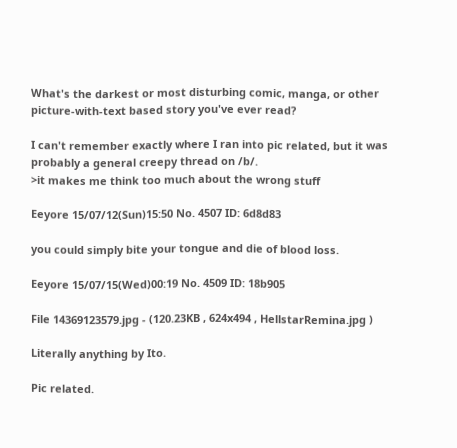What's the darkest or most disturbing comic, manga, or other picture-with-text based story you've ever read?

I can't remember exactly where I ran into pic related, but it was probably a general creepy thread on /b/.
>it makes me think too much about the wrong stuff

Eeyore 15/07/12(Sun)15:50 No. 4507 ID: 6d8d83

you could simply bite your tongue and die of blood loss.

Eeyore 15/07/15(Wed)00:19 No. 4509 ID: 18b905

File 14369123579.jpg - (120.23KB , 624x494 , HellstarRemina.jpg )

Literally anything by Ito.

Pic related.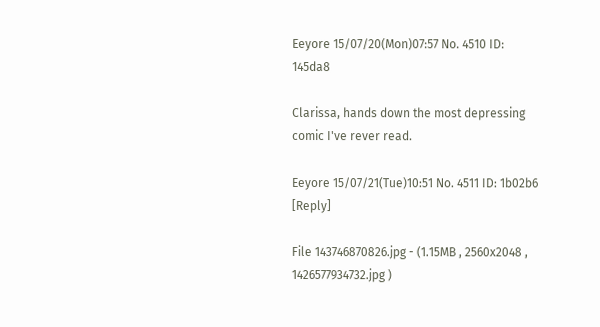Eeyore 15/07/20(Mon)07:57 No. 4510 ID: 145da8

Clarissa, hands down the most depressing comic I've rever read.

Eeyore 15/07/21(Tue)10:51 No. 4511 ID: 1b02b6 [Reply]

File 143746870826.jpg - (1.15MB , 2560x2048 , 1426577934732.jpg )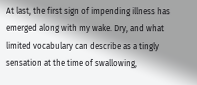At last, the first sign of impending illness has emerged along with my wake. Dry, and what limited vocabulary can describe as a tingly sensation at the time of swallowing,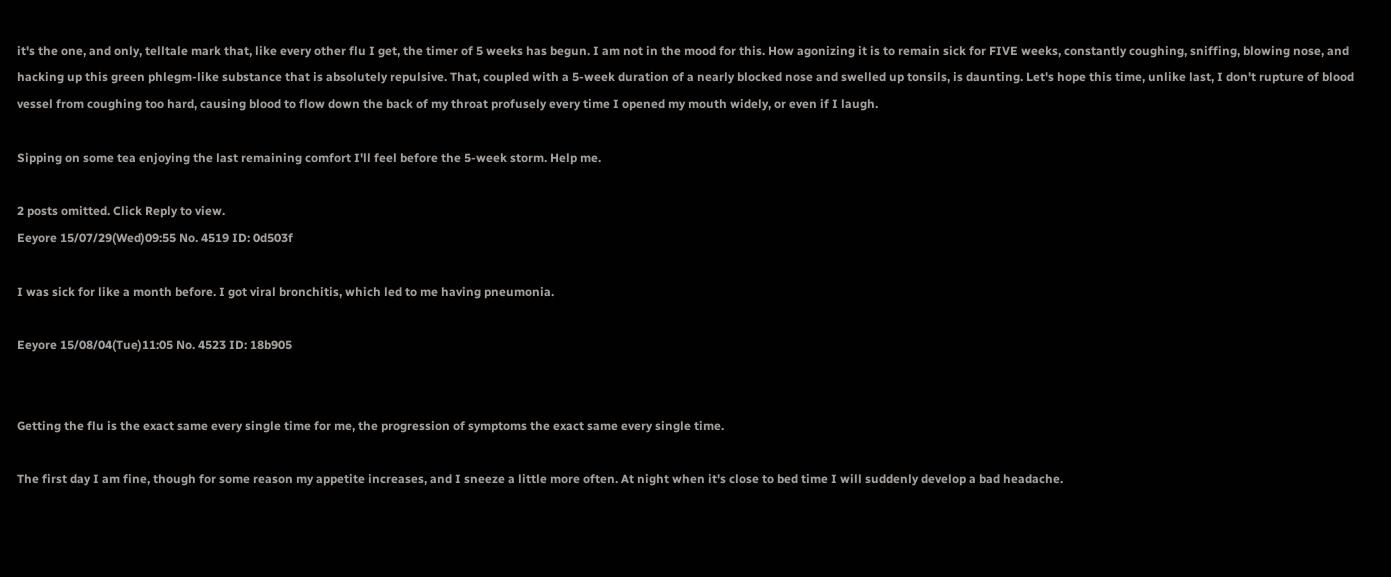it's the one, and only, telltale mark that, like every other flu I get, the timer of 5 weeks has begun. I am not in the mood for this. How agonizing it is to remain sick for FIVE weeks, constantly coughing, sniffing, blowing nose, and hacking up this green phlegm-like substance that is absolutely repulsive. That, coupled with a 5-week duration of a nearly blocked nose and swelled up tonsils, is daunting. Let's hope this time, unlike last, I don't rupture of blood vessel from coughing too hard, causing blood to flow down the back of my throat profusely every time I opened my mouth widely, or even if I laugh.

Sipping on some tea enjoying the last remaining comfort I'll feel before the 5-week storm. Help me.

2 posts omitted. Click Reply to view.
Eeyore 15/07/29(Wed)09:55 No. 4519 ID: 0d503f

I was sick for like a month before. I got viral bronchitis, which led to me having pneumonia.

Eeyore 15/08/04(Tue)11:05 No. 4523 ID: 18b905


Getting the flu is the exact same every single time for me, the progression of symptoms the exact same every single time.

The first day I am fine, though for some reason my appetite increases, and I sneeze a little more often. At night when it's close to bed time I will suddenly develop a bad headache.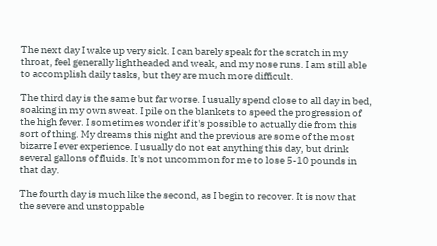The next day I wake up very sick. I can barely speak for the scratch in my throat, feel generally lightheaded and weak, and my nose runs. I am still able to accomplish daily tasks, but they are much more difficult.

The third day is the same but far worse. I usually spend close to all day in bed, soaking in my own sweat. I pile on the blankets to speed the progression of the high fever. I sometimes wonder if it's possible to actually die from this sort of thing. My dreams this night and the previous are some of the most bizarre I ever experience. I usually do not eat anything this day, but drink several gallons of fluids. It's not uncommon for me to lose 5-10 pounds in that day.

The fourth day is much like the second, as I begin to recover. It is now that the severe and unstoppable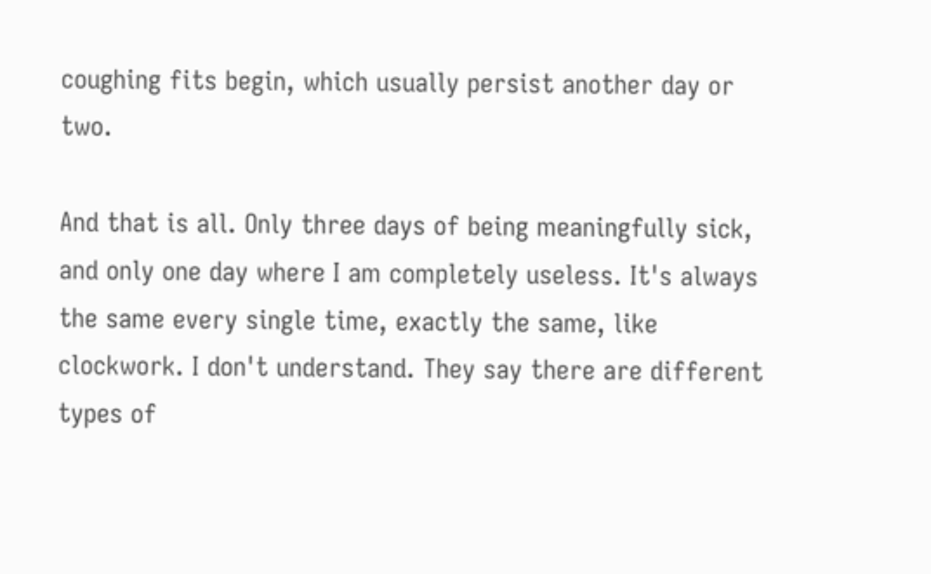coughing fits begin, which usually persist another day or two.

And that is all. Only three days of being meaningfully sick, and only one day where I am completely useless. It's always the same every single time, exactly the same, like clockwork. I don't understand. They say there are different types of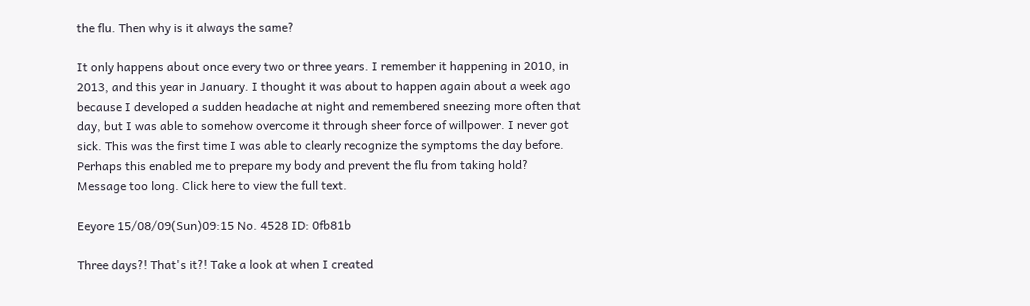the flu. Then why is it always the same?

It only happens about once every two or three years. I remember it happening in 2010, in 2013, and this year in January. I thought it was about to happen again about a week ago because I developed a sudden headache at night and remembered sneezing more often that day, but I was able to somehow overcome it through sheer force of willpower. I never got sick. This was the first time I was able to clearly recognize the symptoms the day before. Perhaps this enabled me to prepare my body and prevent the flu from taking hold?
Message too long. Click here to view the full text.

Eeyore 15/08/09(Sun)09:15 No. 4528 ID: 0fb81b

Three days?! That's it?! Take a look at when I created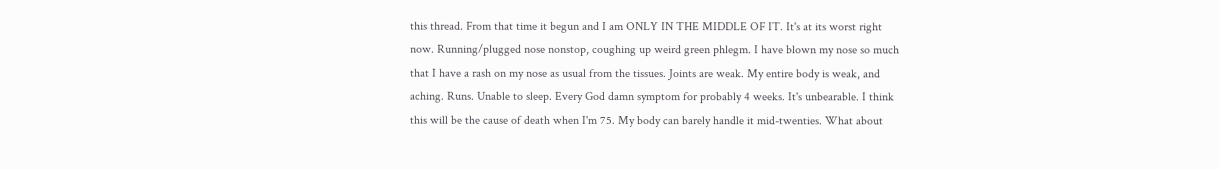this thread. From that time it begun and I am ONLY IN THE MIDDLE OF IT. It's at its worst right now. Running/plugged nose nonstop, coughing up weird green phlegm. I have blown my nose so much that I have a rash on my nose as usual from the tissues. Joints are weak. My entire body is weak, and aching. Runs. Unable to sleep. Every God damn symptom for probably 4 weeks. It's unbearable. I think this will be the cause of death when I'm 75. My body can barely handle it mid-twenties. What about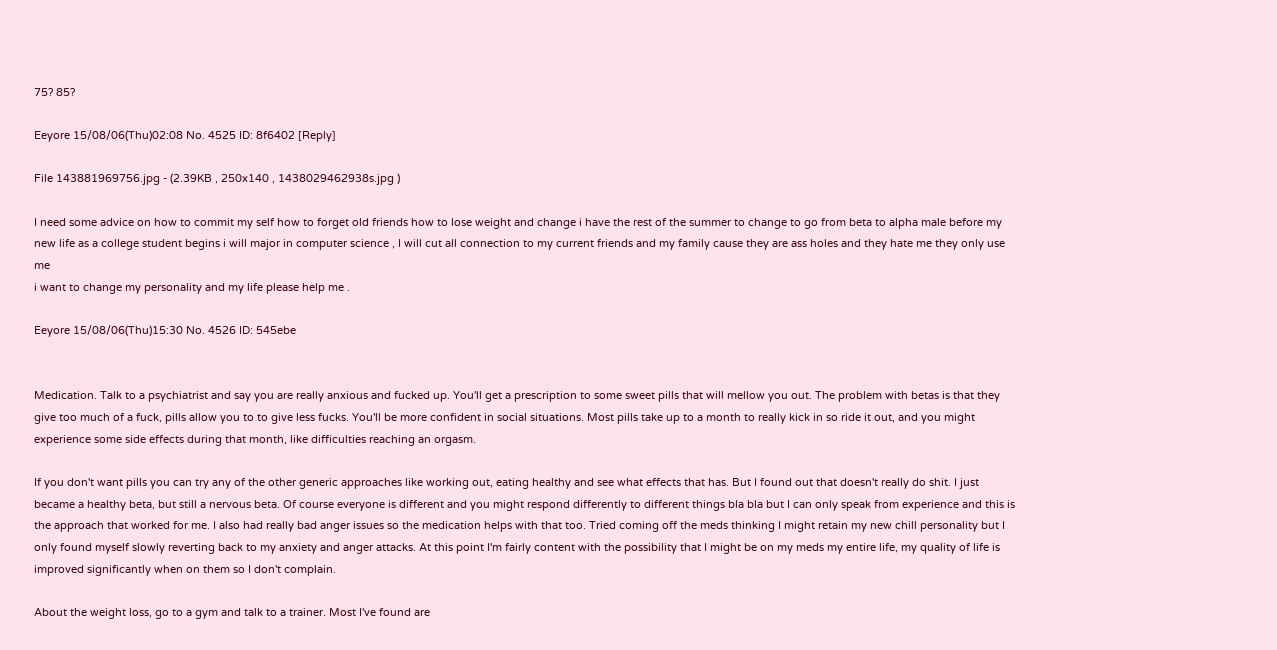75? 85?

Eeyore 15/08/06(Thu)02:08 No. 4525 ID: 8f6402 [Reply]

File 143881969756.jpg - (2.39KB , 250x140 , 1438029462938s.jpg )

I need some advice on how to commit my self how to forget old friends how to lose weight and change i have the rest of the summer to change to go from beta to alpha male before my new life as a college student begins i will major in computer science , I will cut all connection to my current friends and my family cause they are ass holes and they hate me they only use me
i want to change my personality and my life please help me .

Eeyore 15/08/06(Thu)15:30 No. 4526 ID: 545ebe


Medication. Talk to a psychiatrist and say you are really anxious and fucked up. You'll get a prescription to some sweet pills that will mellow you out. The problem with betas is that they give too much of a fuck, pills allow you to to give less fucks. You'll be more confident in social situations. Most pills take up to a month to really kick in so ride it out, and you might experience some side effects during that month, like difficulties reaching an orgasm.

If you don't want pills you can try any of the other generic approaches like working out, eating healthy and see what effects that has. But I found out that doesn't really do shit. I just became a healthy beta, but still a nervous beta. Of course everyone is different and you might respond differently to different things bla bla but I can only speak from experience and this is the approach that worked for me. I also had really bad anger issues so the medication helps with that too. Tried coming off the meds thinking I might retain my new chill personality but I only found myself slowly reverting back to my anxiety and anger attacks. At this point I'm fairly content with the possibility that I might be on my meds my entire life, my quality of life is improved significantly when on them so I don't complain.

About the weight loss, go to a gym and talk to a trainer. Most I've found are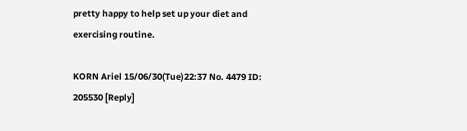pretty happy to help set up your diet and exercising routine.

KORN Ariel 15/06/30(Tue)22:37 No. 4479 ID: 205530 [Reply]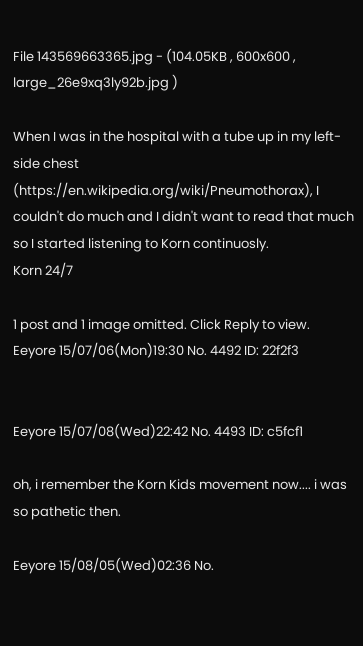File 143569663365.jpg - (104.05KB , 600x600 , large_26e9xq3ly92b.jpg )

When I was in the hospital with a tube up in my left-side chest (https://en.wikipedia.org/wiki/Pneumothorax), I couldn't do much and I didn't want to read that much so I started listening to Korn continuosly.
Korn 24/7

1 post and 1 image omitted. Click Reply to view.
Eeyore 15/07/06(Mon)19:30 No. 4492 ID: 22f2f3


Eeyore 15/07/08(Wed)22:42 No. 4493 ID: c5fcf1

oh, i remember the Korn Kids movement now.... i was so pathetic then.

Eeyore 15/08/05(Wed)02:36 No.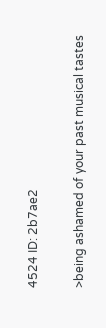4524 ID: 2b7ae2

>being ashamed of your past musical tastes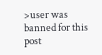>user was banned for this post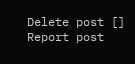Delete post []
Report post